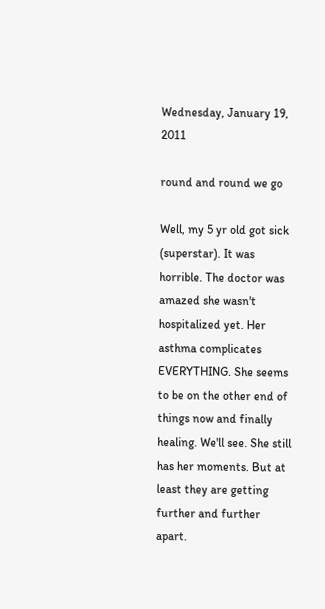Wednesday, January 19, 2011

round and round we go

Well, my 5 yr old got sick (superstar). It was horrible. The doctor was amazed she wasn't hospitalized yet. Her asthma complicates EVERYTHING. She seems to be on the other end of things now and finally healing. We'll see. She still has her moments. But at least they are getting further and further apart.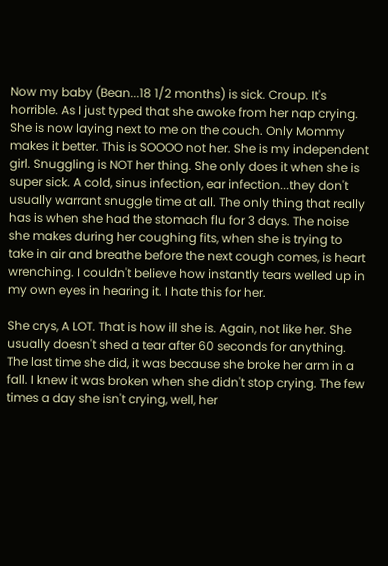Now my baby (Bean...18 1/2 months) is sick. Croup. It's horrible. As I just typed that she awoke from her nap crying. She is now laying next to me on the couch. Only Mommy makes it better. This is SOOOO not her. She is my independent girl. Snuggling is NOT her thing. She only does it when she is super sick. A cold, sinus infection, ear infection...they don't usually warrant snuggle time at all. The only thing that really has is when she had the stomach flu for 3 days. The noise she makes during her coughing fits, when she is trying to take in air and breathe before the next cough comes, is heart wrenching. I couldn't believe how instantly tears welled up in my own eyes in hearing it. I hate this for her.

She crys, A LOT. That is how ill she is. Again, not like her. She usually doesn't shed a tear after 60 seconds for anything. The last time she did, it was because she broke her arm in a fall. I knew it was broken when she didn't stop crying. The few times a day she isn't crying, well, her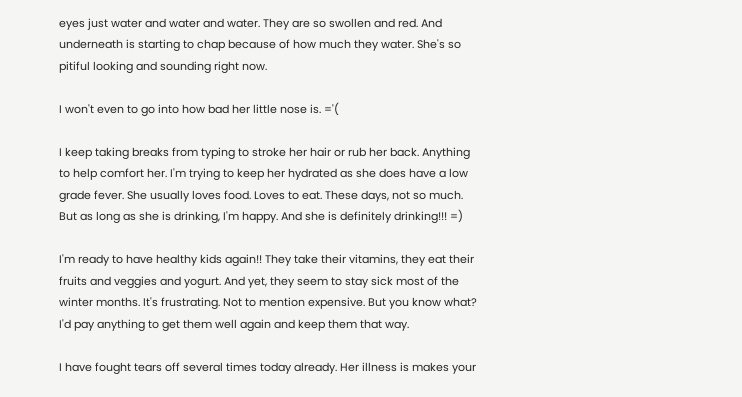eyes just water and water and water. They are so swollen and red. And underneath is starting to chap because of how much they water. She's so pitiful looking and sounding right now.

I won't even to go into how bad her little nose is. ='(

I keep taking breaks from typing to stroke her hair or rub her back. Anything to help comfort her. I'm trying to keep her hydrated as she does have a low grade fever. She usually loves food. Loves to eat. These days, not so much. But as long as she is drinking, I'm happy. And she is definitely drinking!!! =)

I'm ready to have healthy kids again!! They take their vitamins, they eat their fruits and veggies and yogurt. And yet, they seem to stay sick most of the winter months. It's frustrating. Not to mention expensive. But you know what? I'd pay anything to get them well again and keep them that way.

I have fought tears off several times today already. Her illness is makes your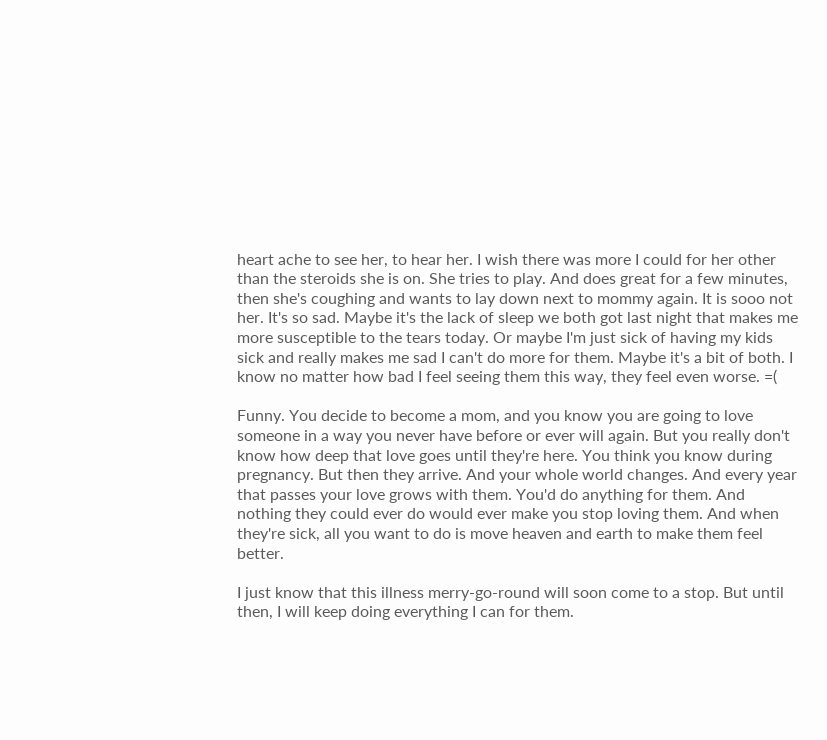heart ache to see her, to hear her. I wish there was more I could for her other than the steroids she is on. She tries to play. And does great for a few minutes, then she's coughing and wants to lay down next to mommy again. It is sooo not her. It's so sad. Maybe it's the lack of sleep we both got last night that makes me more susceptible to the tears today. Or maybe I'm just sick of having my kids sick and really makes me sad I can't do more for them. Maybe it's a bit of both. I know no matter how bad I feel seeing them this way, they feel even worse. =(

Funny. You decide to become a mom, and you know you are going to love someone in a way you never have before or ever will again. But you really don't know how deep that love goes until they're here. You think you know during pregnancy. But then they arrive. And your whole world changes. And every year that passes your love grows with them. You'd do anything for them. And nothing they could ever do would ever make you stop loving them. And when they're sick, all you want to do is move heaven and earth to make them feel better.

I just know that this illness merry-go-round will soon come to a stop. But until then, I will keep doing everything I can for them.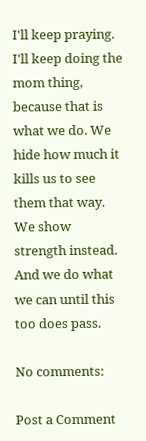I'll keep praying. I'll keep doing the mom thing, because that is what we do. We hide how much it kills us to see them that way. We show strength instead. And we do what we can until this too does pass.

No comments:

Post a Comment